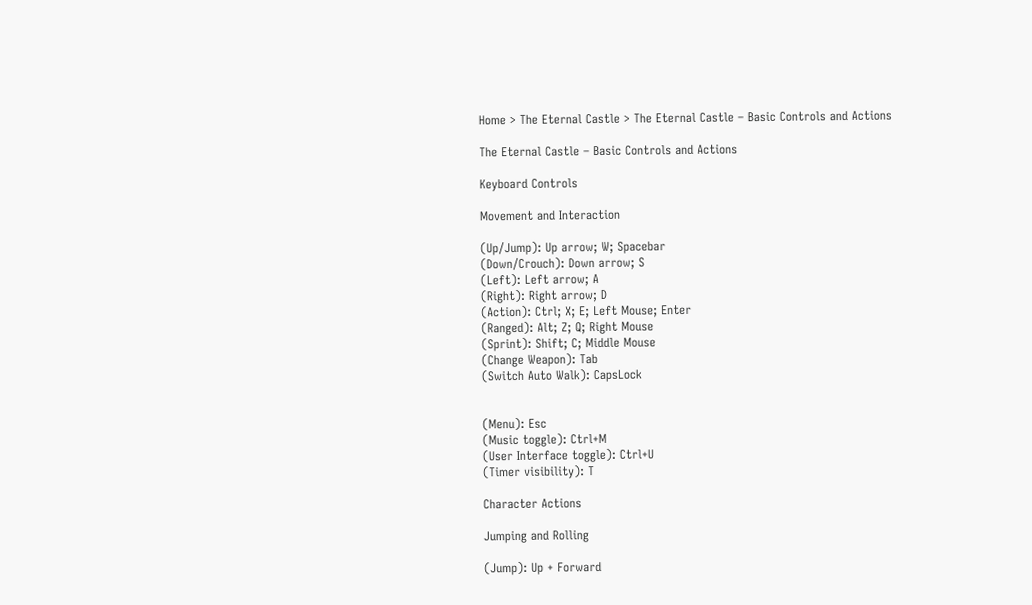Home > The Eternal Castle > The Eternal Castle – Basic Controls and Actions

The Eternal Castle – Basic Controls and Actions

Keyboard Controls

Movement and Interaction

(Up/Jump): Up arrow; W; Spacebar
(Down/Crouch): Down arrow; S
(Left): Left arrow; A
(Right): Right arrow; D
(Action): Ctrl; X; E; Left Mouse; Enter
(Ranged): Alt; Z; Q; Right Mouse
(Sprint): Shift; C; Middle Mouse
(Change Weapon): Tab
(Switch Auto Walk): CapsLock


(Menu): Esc
(Music toggle): Ctrl+M
(User Interface toggle): Ctrl+U
(Timer visibility): T

Character Actions

Jumping and Rolling

(Jump): Up + Forward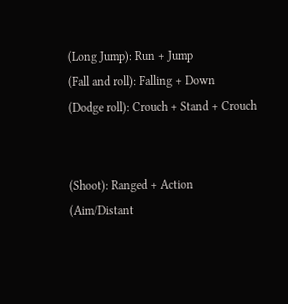(Long Jump): Run + Jump
(Fall and roll): Falling + Down
(Dodge roll): Crouch + Stand + Crouch


(Shoot): Ranged + Action
(Aim/Distant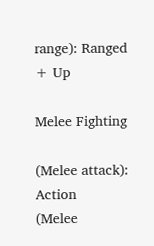range): Ranged + Up

Melee Fighting

(Melee attack): Action
(Melee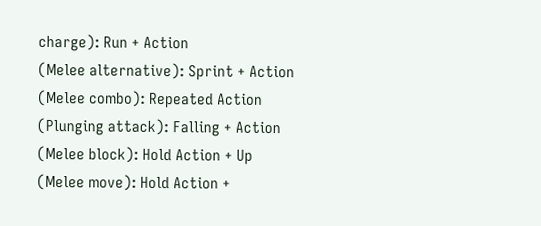charge): Run + Action
(Melee alternative): Sprint + Action
(Melee combo): Repeated Action
(Plunging attack): Falling + Action
(Melee block): Hold Action + Up
(Melee move): Hold Action +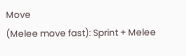Move
(Melee move fast): Sprint + Melee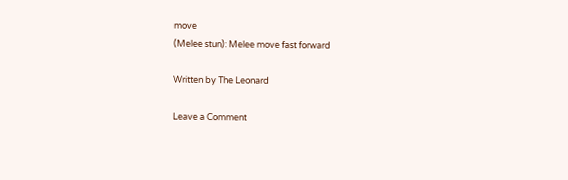move
(Melee stun): Melee move fast forward

Written by The Leonard

Leave a Comment